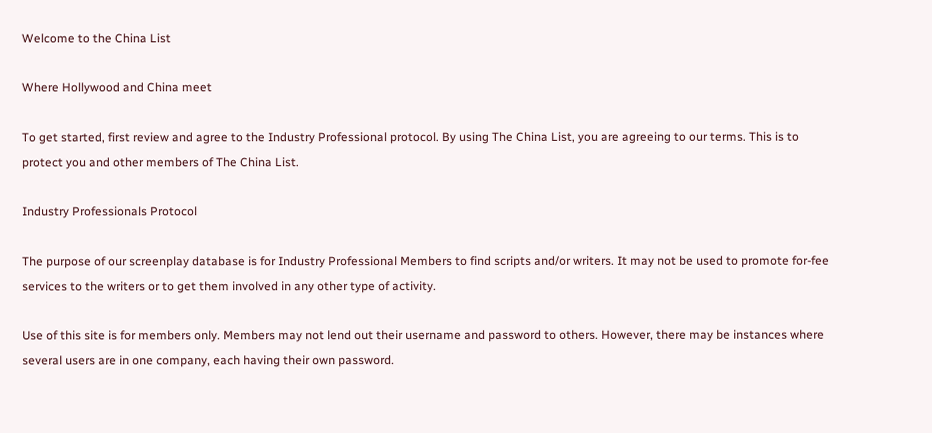Welcome to the China List

Where Hollywood and China meet

To get started, first review and agree to the Industry Professional protocol. By using The China List, you are agreeing to our terms. This is to protect you and other members of The China List.

Industry Professionals Protocol

The purpose of our screenplay database is for Industry Professional Members to find scripts and/or writers. It may not be used to promote for-fee services to the writers or to get them involved in any other type of activity.

Use of this site is for members only. Members may not lend out their username and password to others. However, there may be instances where several users are in one company, each having their own password.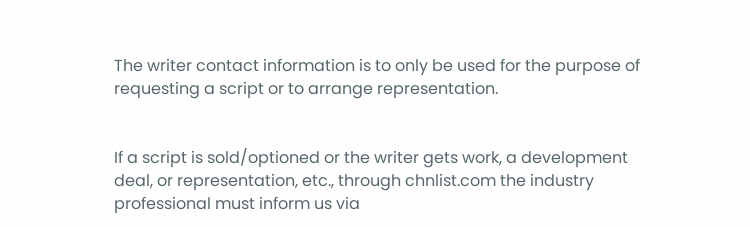The writer contact information is to only be used for the purpose of requesting a script or to arrange representation.


If a script is sold/optioned or the writer gets work, a development deal, or representation, etc., through chnlist.com the industry professional must inform us via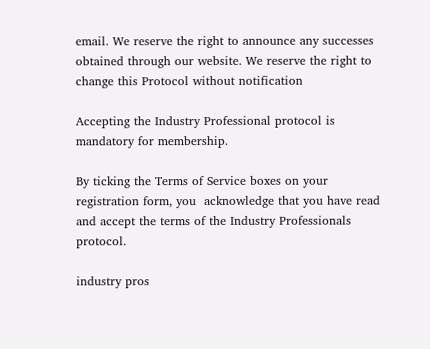email. We reserve the right to announce any successes obtained through our website. We reserve the right to change this Protocol without notification

Accepting the Industry Professional protocol is mandatory for membership.

By ticking the Terms of Service boxes on your registration form, you  acknowledge that you have read and accept the terms of the Industry Professionals protocol.

industry pros